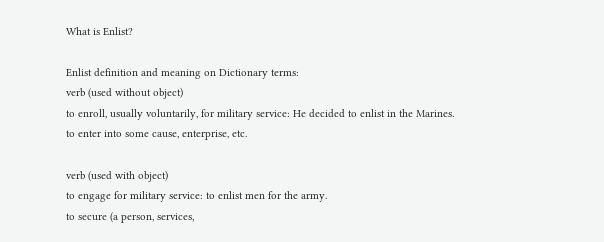What is Enlist?

Enlist definition and meaning on Dictionary terms:
verb (used without object)
to enroll, usually voluntarily, for military service: He decided to enlist in the Marines.
to enter into some cause, enterprise, etc.

verb (used with object)
to engage for military service: to enlist men for the army.
to secure (a person, services,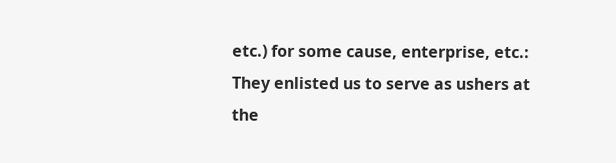etc.) for some cause, enterprise, etc.: They enlisted us to serve as ushers at the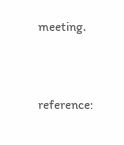meeting.


reference: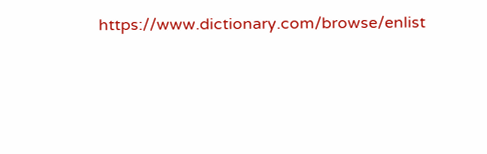https://www.dictionary.com/browse/enlist